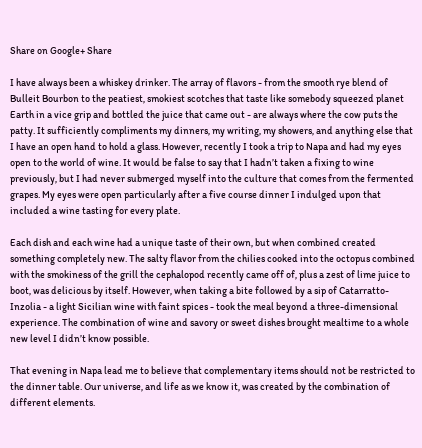Share on Google+ Share

I have always been a whiskey drinker. The array of flavors - from the smooth rye blend of Bulleit Bourbon to the peatiest, smokiest scotches that taste like somebody squeezed planet Earth in a vice grip and bottled the juice that came out - are always where the cow puts the patty. It sufficiently compliments my dinners, my writing, my showers, and anything else that I have an open hand to hold a glass. However, recently I took a trip to Napa and had my eyes open to the world of wine. It would be false to say that I hadn’t taken a fixing to wine previously, but I had never submerged myself into the culture that comes from the fermented grapes. My eyes were open particularly after a five course dinner I indulged upon that included a wine tasting for every plate.

Each dish and each wine had a unique taste of their own, but when combined created something completely new. The salty flavor from the chilies cooked into the octopus combined with the smokiness of the grill the cephalopod recently came off of, plus a zest of lime juice to boot, was delicious by itself. However, when taking a bite followed by a sip of Catarratto-Inzolia - a light Sicilian wine with faint spices - took the meal beyond a three-dimensional experience. The combination of wine and savory or sweet dishes brought mealtime to a whole new level I didn’t know possible.

That evening in Napa lead me to believe that complementary items should not be restricted to the dinner table. Our universe, and life as we know it, was created by the combination of different elements.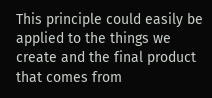This principle could easily be applied to the things we create and the final product that comes from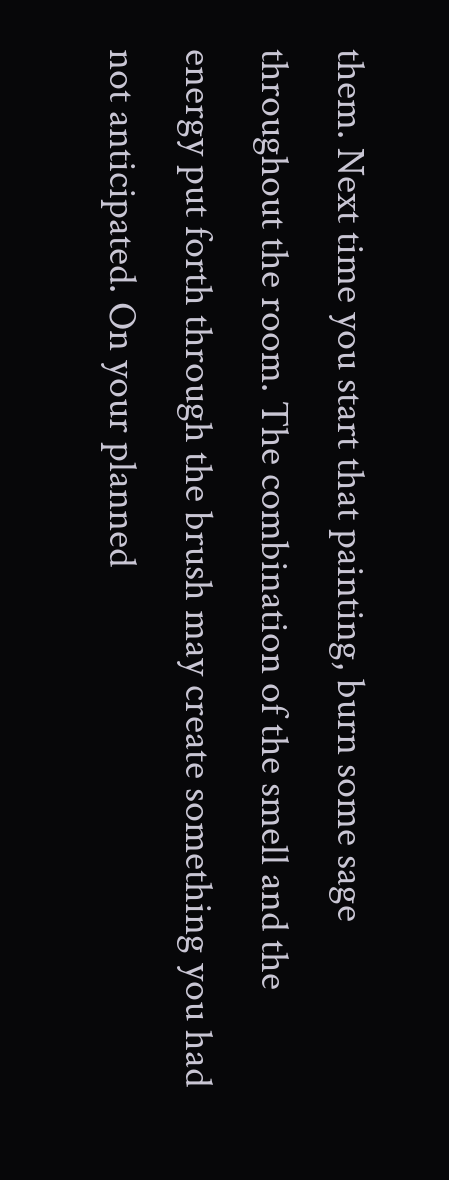them. Next time you start that painting, burn some sage throughout the room. The combination of the smell and the energy put forth through the brush may create something you had not anticipated. On your planned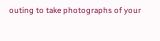outing to take photographs of your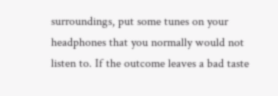surroundings, put some tunes on your headphones that you normally would not listen to. If the outcome leaves a bad taste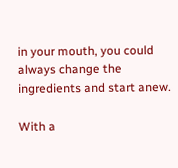in your mouth, you could always change the ingredients and start anew.

With a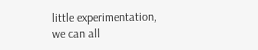little experimentation, we can all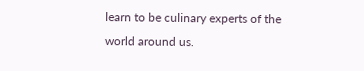learn to be culinary experts of the world around us.